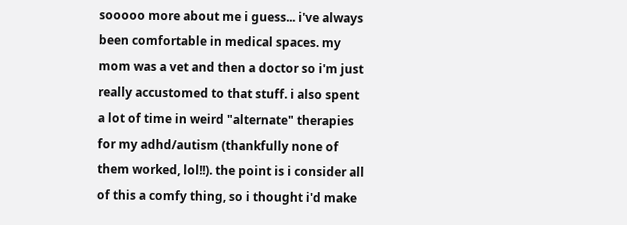sooooo more about me i guess... i've always been comfortable in medical spaces. my mom was a vet and then a doctor so i'm just really accustomed to that stuff. i also spent a lot of time in weird "alternate" therapies for my adhd/autism (thankfully none of them worked, lol!!). the point is i consider all of this a comfy thing, so i thought i'd make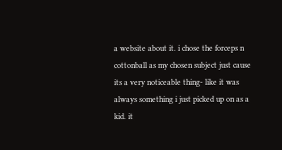a website about it. i chose the forceps n cottonball as my chosen subject just cause its a very noticeable thing- like it was always something i just picked up on as a kid. it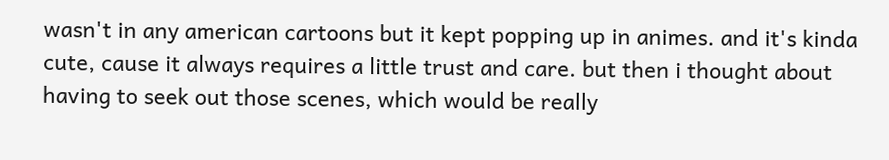wasn't in any american cartoons but it kept popping up in animes. and it's kinda cute, cause it always requires a little trust and care. but then i thought about having to seek out those scenes, which would be really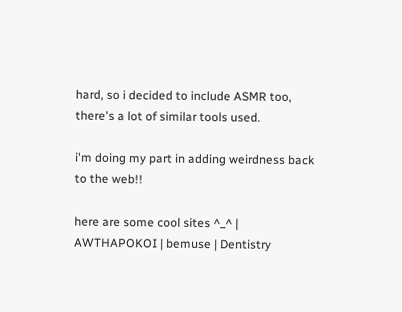hard, so i decided to include ASMR too, there's a lot of similar tools used.

i'm doing my part in adding weirdness back to the web!!

here are some cool sites ^_^ | AWTHAPOKOI | bemuse | Dentistry